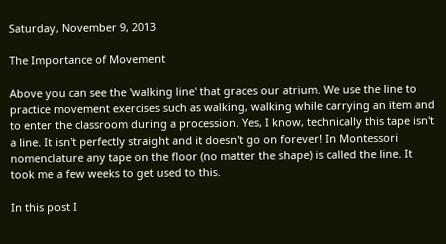Saturday, November 9, 2013

The Importance of Movement

Above you can see the 'walking line' that graces our atrium. We use the line to practice movement exercises such as walking, walking while carrying an item and to enter the classroom during a procession. Yes, I know, technically this tape isn't a line. It isn't perfectly straight and it doesn't go on forever! In Montessori nomenclature any tape on the floor (no matter the shape) is called the line. It took me a few weeks to get used to this.

In this post I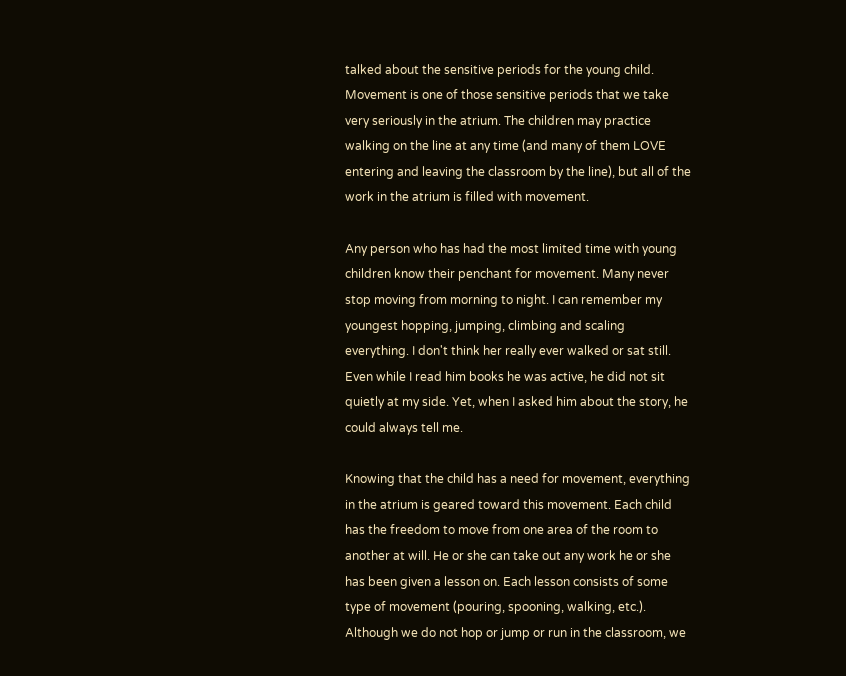talked about the sensitive periods for the young child. Movement is one of those sensitive periods that we take very seriously in the atrium. The children may practice walking on the line at any time (and many of them LOVE entering and leaving the classroom by the line), but all of the work in the atrium is filled with movement.

Any person who has had the most limited time with young children know their penchant for movement. Many never stop moving from morning to night. I can remember my youngest hopping, jumping, climbing and scaling everything. I don't think her really ever walked or sat still. Even while I read him books he was active, he did not sit quietly at my side. Yet, when I asked him about the story, he could always tell me.

Knowing that the child has a need for movement, everything in the atrium is geared toward this movement. Each child has the freedom to move from one area of the room to another at will. He or she can take out any work he or she has been given a lesson on. Each lesson consists of some type of movement (pouring, spooning, walking, etc.). Although we do not hop or jump or run in the classroom, we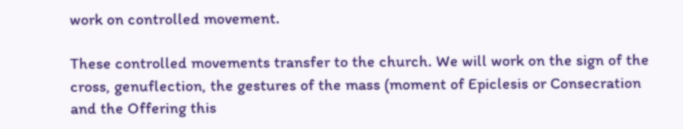work on controlled movement.

These controlled movements transfer to the church. We will work on the sign of the cross, genuflection, the gestures of the mass (moment of Epiclesis or Consecration and the Offering this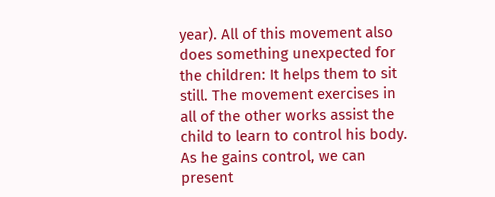year). All of this movement also does something unexpected for the children: It helps them to sit still. The movement exercises in all of the other works assist the child to learn to control his body. As he gains control, we can present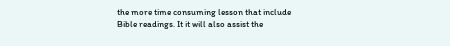the more time consuming lesson that include Bible readings. It it will also assist the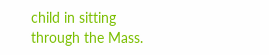child in sitting through the Mass.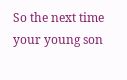So the next time your young son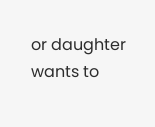or daughter wants to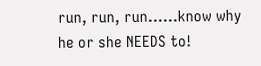run, run, run......know why he or she NEEDS to!